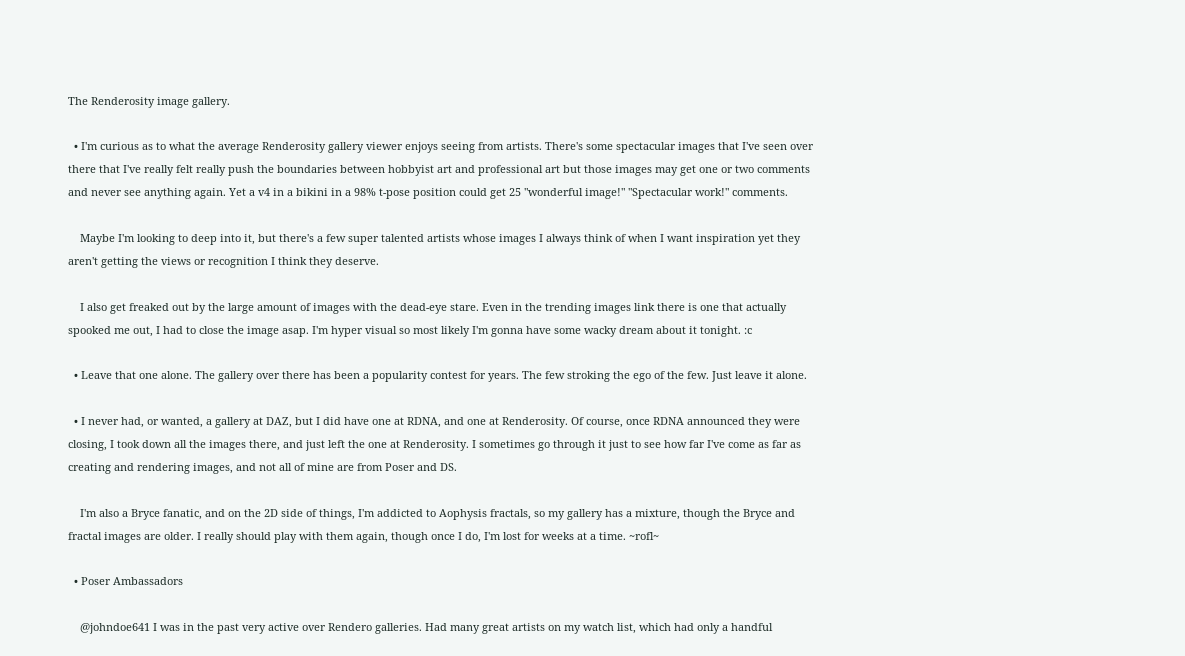The Renderosity image gallery.

  • I'm curious as to what the average Renderosity gallery viewer enjoys seeing from artists. There's some spectacular images that I've seen over there that I've really felt really push the boundaries between hobbyist art and professional art but those images may get one or two comments and never see anything again. Yet a v4 in a bikini in a 98% t-pose position could get 25 "wonderful image!" "Spectacular work!" comments.

    Maybe I'm looking to deep into it, but there's a few super talented artists whose images I always think of when I want inspiration yet they aren't getting the views or recognition I think they deserve.

    I also get freaked out by the large amount of images with the dead-eye stare. Even in the trending images link there is one that actually spooked me out, I had to close the image asap. I'm hyper visual so most likely I'm gonna have some wacky dream about it tonight. :c

  • Leave that one alone. The gallery over there has been a popularity contest for years. The few stroking the ego of the few. Just leave it alone.

  • I never had, or wanted, a gallery at DAZ, but I did have one at RDNA, and one at Renderosity. Of course, once RDNA announced they were closing, I took down all the images there, and just left the one at Renderosity. I sometimes go through it just to see how far I've come as far as creating and rendering images, and not all of mine are from Poser and DS.

    I'm also a Bryce fanatic, and on the 2D side of things, I'm addicted to Aophysis fractals, so my gallery has a mixture, though the Bryce and fractal images are older. I really should play with them again, though once I do, I'm lost for weeks at a time. ~rofl~

  • Poser Ambassadors

    @johndoe641 I was in the past very active over Rendero galleries. Had many great artists on my watch list, which had only a handful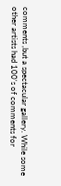comments ,but a spectacular gallery. While some other artists had 100's of comments for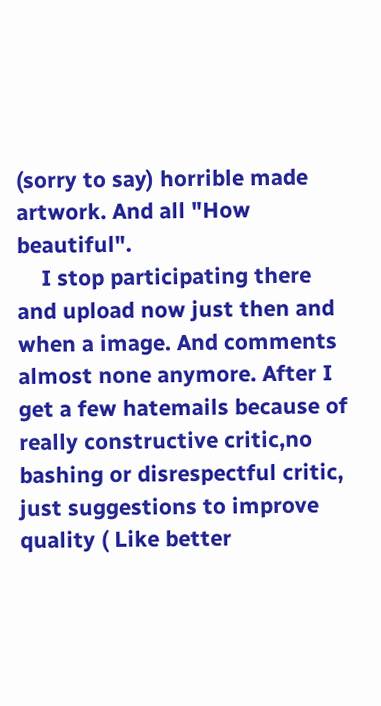(sorry to say) horrible made artwork. And all "How beautiful".
    I stop participating there and upload now just then and when a image. And comments almost none anymore. After I get a few hatemails because of really constructive critic,no bashing or disrespectful critic, just suggestions to improve quality ( Like better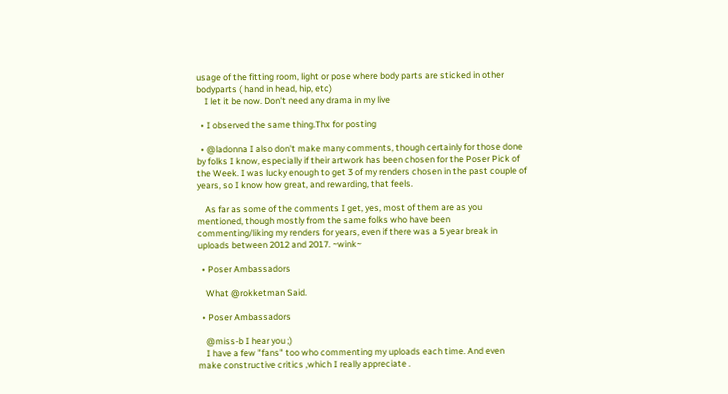usage of the fitting room, light or pose where body parts are sticked in other bodyparts ( hand in head, hip, etc)
    I let it be now. Don't need any drama in my live

  • I observed the same thing.Thx for posting

  • @ladonna I also don't make many comments, though certainly for those done by folks I know, especially if their artwork has been chosen for the Poser Pick of the Week. I was lucky enough to get 3 of my renders chosen in the past couple of years, so I know how great, and rewarding, that feels.

    As far as some of the comments I get, yes, most of them are as you mentioned, though mostly from the same folks who have been commenting/liking my renders for years, even if there was a 5 year break in uploads between 2012 and 2017. ~wink~

  • Poser Ambassadors

    What @rokketman Said.

  • Poser Ambassadors

    @miss-b I hear you ;)
    I have a few "fans" too who commenting my uploads each time. And even make constructive critics ,which I really appreciate .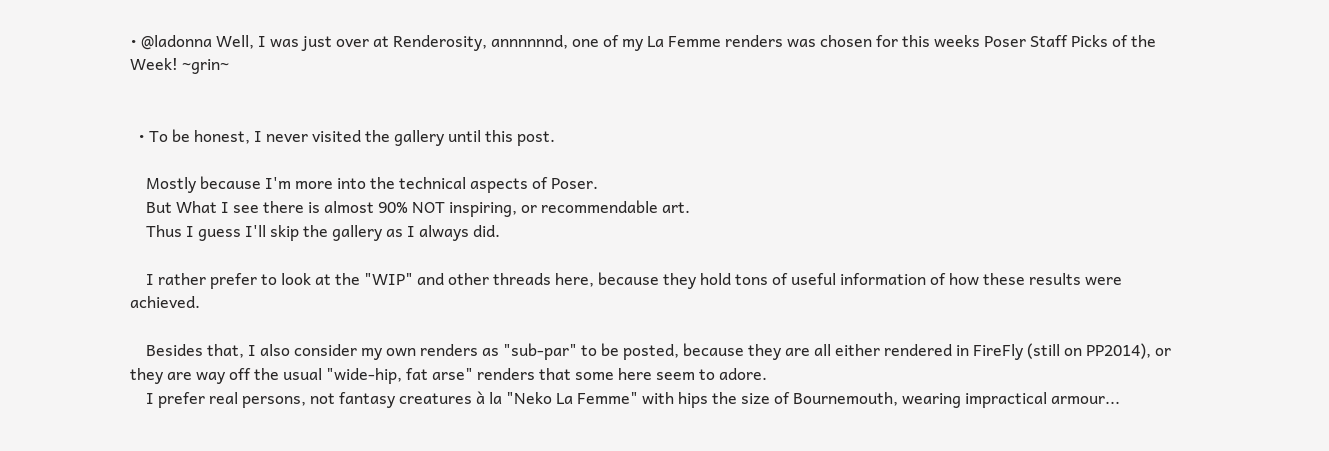• @ladonna Well, I was just over at Renderosity, annnnnnd, one of my La Femme renders was chosen for this weeks Poser Staff Picks of the Week! ~grin~


  • To be honest, I never visited the gallery until this post.

    Mostly because I'm more into the technical aspects of Poser.
    But What I see there is almost 90% NOT inspiring, or recommendable art.
    Thus I guess I'll skip the gallery as I always did.

    I rather prefer to look at the "WIP" and other threads here, because they hold tons of useful information of how these results were achieved.

    Besides that, I also consider my own renders as "sub-par" to be posted, because they are all either rendered in FireFly (still on PP2014), or they are way off the usual "wide-hip, fat arse" renders that some here seem to adore.
    I prefer real persons, not fantasy creatures à la "Neko La Femme" with hips the size of Bournemouth, wearing impractical armour...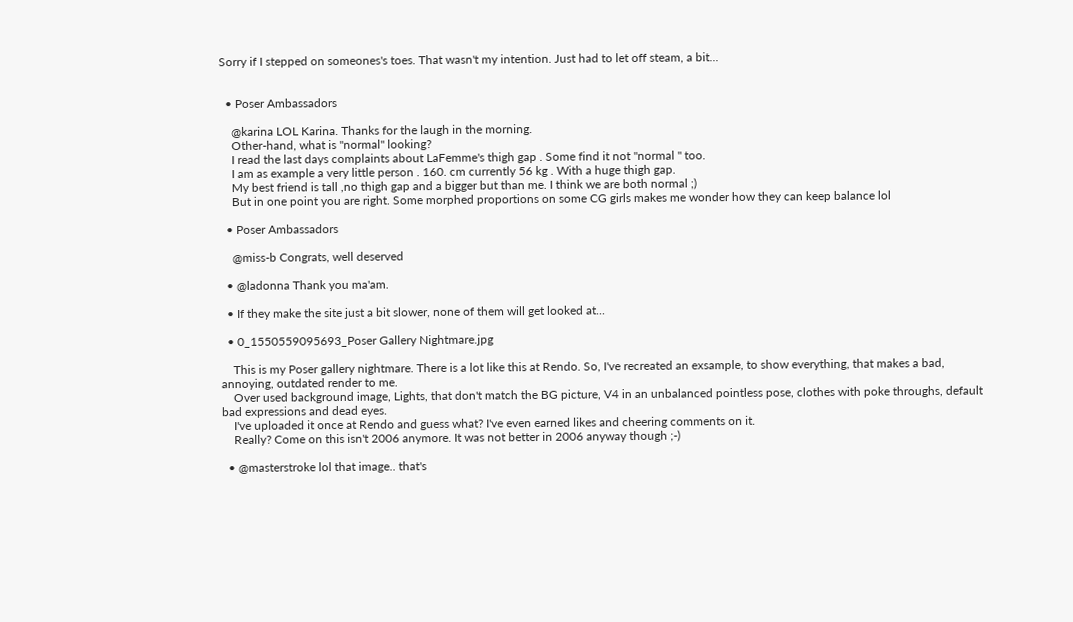Sorry if I stepped on someones's toes. That wasn't my intention. Just had to let off steam, a bit...


  • Poser Ambassadors

    @karina LOL Karina. Thanks for the laugh in the morning.
    Other-hand, what is "normal" looking?
    I read the last days complaints about LaFemme's thigh gap . Some find it not "normal " too.
    I am as example a very little person . 160. cm currently 56 kg . With a huge thigh gap.
    My best friend is tall ,no thigh gap and a bigger but than me. I think we are both normal ;)
    But in one point you are right. Some morphed proportions on some CG girls makes me wonder how they can keep balance lol

  • Poser Ambassadors

    @miss-b Congrats, well deserved

  • @ladonna Thank you ma'am.

  • If they make the site just a bit slower, none of them will get looked at...

  • 0_1550559095693_Poser Gallery Nightmare.jpg

    This is my Poser gallery nightmare. There is a lot like this at Rendo. So, I've recreated an exsample, to show everything, that makes a bad, annoying, outdated render to me.
    Over used background image, Lights, that don't match the BG picture, V4 in an unbalanced pointless pose, clothes with poke throughs, default bad expressions and dead eyes.
    I've uploaded it once at Rendo and guess what? I've even earned likes and cheering comments on it.
    Really? Come on this isn't 2006 anymore. It was not better in 2006 anyway though ;-)

  • @masterstroke lol that image.. that's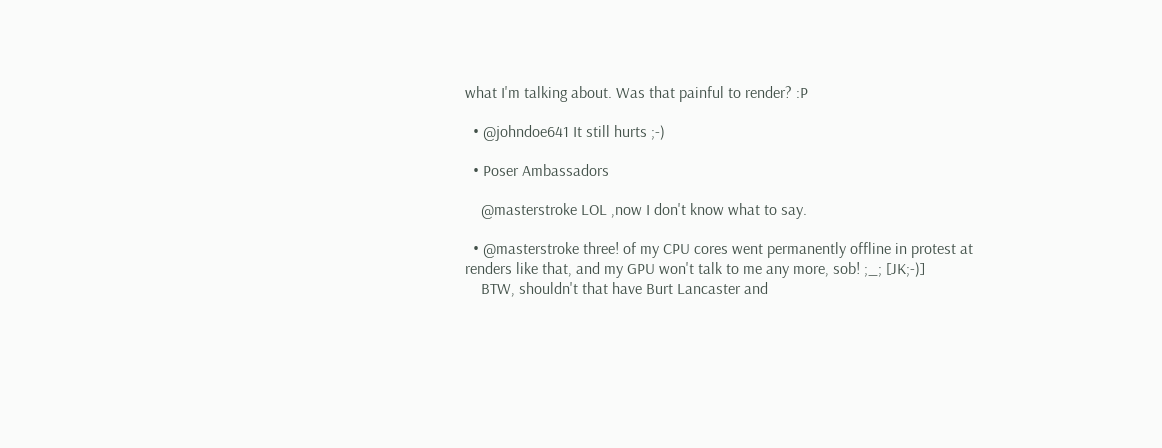what I'm talking about. Was that painful to render? :P

  • @johndoe641 It still hurts ;-)

  • Poser Ambassadors

    @masterstroke LOL ,now I don't know what to say.

  • @masterstroke three! of my CPU cores went permanently offline in protest at renders like that, and my GPU won't talk to me any more, sob! ;_; [JK;-)]
    BTW, shouldn't that have Burt Lancaster and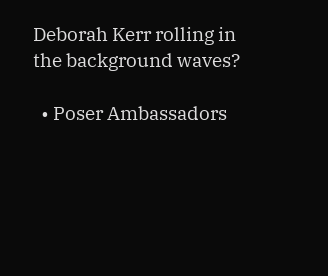Deborah Kerr rolling in the background waves?

  • Poser Ambassadors